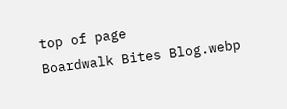top of page
Boardwalk Bites Blog.webp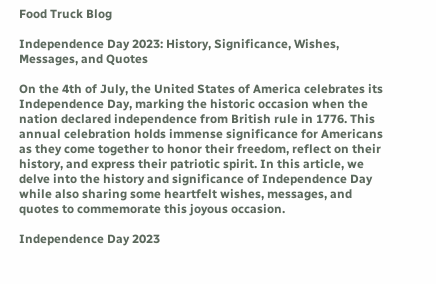Food Truck Blog

Independence Day 2023: History, Significance, Wishes, Messages, and Quotes

On the 4th of July, the United States of America celebrates its Independence Day, marking the historic occasion when the nation declared independence from British rule in 1776. This annual celebration holds immense significance for Americans as they come together to honor their freedom, reflect on their history, and express their patriotic spirit. In this article, we delve into the history and significance of Independence Day while also sharing some heartfelt wishes, messages, and quotes to commemorate this joyous occasion.

Independence Day 2023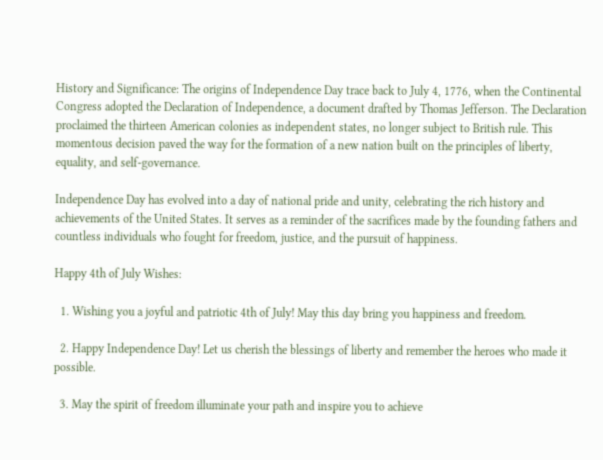History and Significance: The origins of Independence Day trace back to July 4, 1776, when the Continental Congress adopted the Declaration of Independence, a document drafted by Thomas Jefferson. The Declaration proclaimed the thirteen American colonies as independent states, no longer subject to British rule. This momentous decision paved the way for the formation of a new nation built on the principles of liberty, equality, and self-governance.

Independence Day has evolved into a day of national pride and unity, celebrating the rich history and achievements of the United States. It serves as a reminder of the sacrifices made by the founding fathers and countless individuals who fought for freedom, justice, and the pursuit of happiness.

Happy 4th of July Wishes:

  1. Wishing you a joyful and patriotic 4th of July! May this day bring you happiness and freedom.

  2. Happy Independence Day! Let us cherish the blessings of liberty and remember the heroes who made it possible.

  3. May the spirit of freedom illuminate your path and inspire you to achieve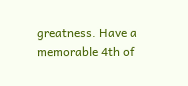greatness. Have a memorable 4th of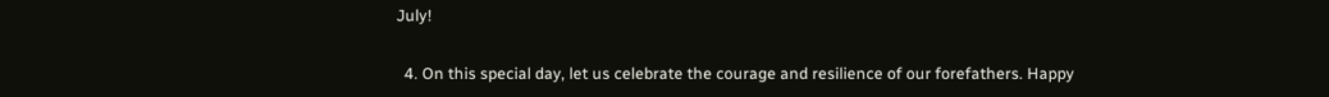July!

  4. On this special day, let us celebrate the courage and resilience of our forefathers. Happy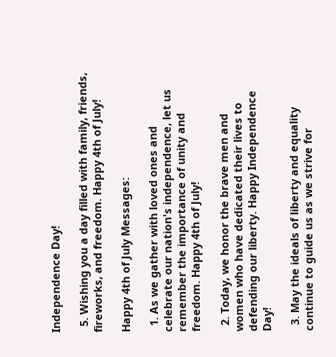Independence Day!

  5. Wishing you a day filled with family, friends, fireworks, and freedom. Happy 4th of July!

Happy 4th of July Messages:

  1. As we gather with loved ones and celebrate our nation's independence, let us remember the importance of unity and freedom. Happy 4th of July!

  2. Today, we honor the brave men and women who have dedicated their lives to defending our liberty. Happy Independence Day!

  3. May the ideals of liberty and equality continue to guide us as we strive for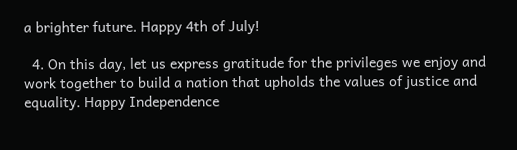a brighter future. Happy 4th of July!

  4. On this day, let us express gratitude for the privileges we enjoy and work together to build a nation that upholds the values of justice and equality. Happy Independence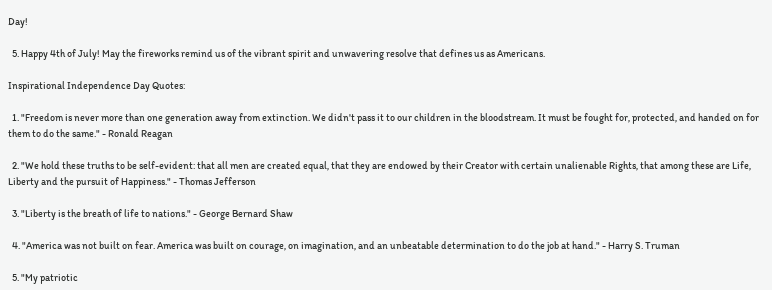Day!

  5. Happy 4th of July! May the fireworks remind us of the vibrant spirit and unwavering resolve that defines us as Americans.

Inspirational Independence Day Quotes:

  1. "Freedom is never more than one generation away from extinction. We didn't pass it to our children in the bloodstream. It must be fought for, protected, and handed on for them to do the same." - Ronald Reagan

  2. "We hold these truths to be self-evident: that all men are created equal, that they are endowed by their Creator with certain unalienable Rights, that among these are Life, Liberty and the pursuit of Happiness." - Thomas Jefferson

  3. "Liberty is the breath of life to nations." - George Bernard Shaw

  4. "America was not built on fear. America was built on courage, on imagination, and an unbeatable determination to do the job at hand." - Harry S. Truman

  5. "My patriotic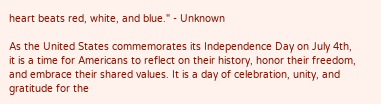heart beats red, white, and blue." - Unknown

As the United States commemorates its Independence Day on July 4th, it is a time for Americans to reflect on their history, honor their freedom, and embrace their shared values. It is a day of celebration, unity, and gratitude for the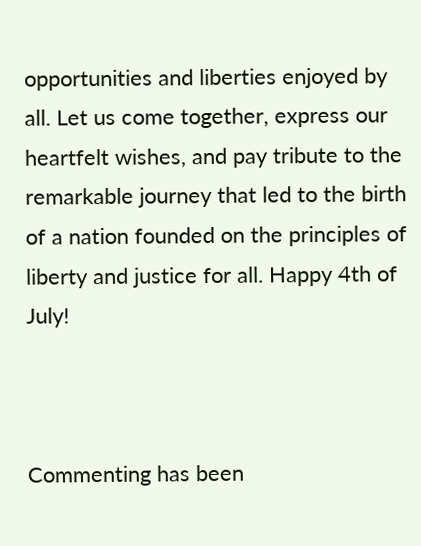opportunities and liberties enjoyed by all. Let us come together, express our heartfelt wishes, and pay tribute to the remarkable journey that led to the birth of a nation founded on the principles of liberty and justice for all. Happy 4th of July!



Commenting has been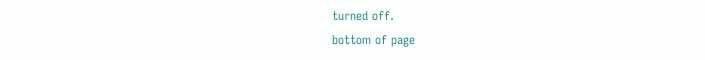turned off.
bottom of page